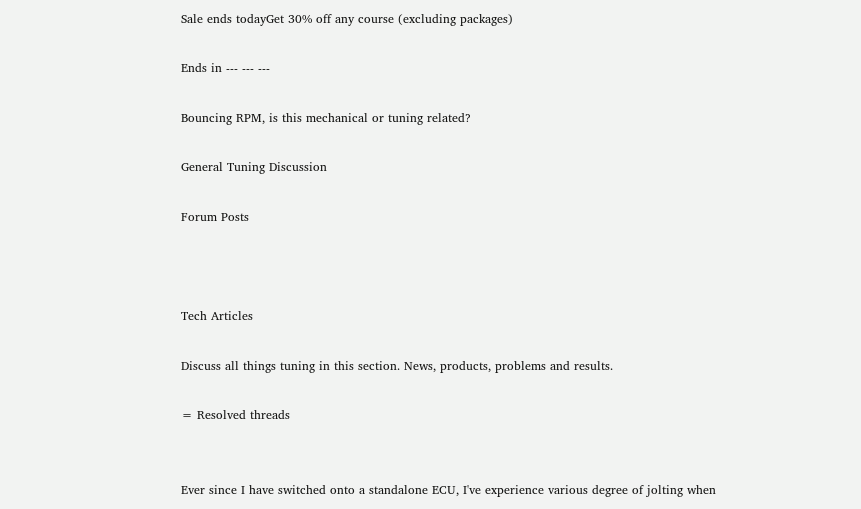Sale ends todayGet 30% off any course (excluding packages)

Ends in --- --- ---

Bouncing RPM, is this mechanical or tuning related?

General Tuning Discussion

Forum Posts



Tech Articles

Discuss all things tuning in this section. News, products, problems and results.

= Resolved threads


Ever since I have switched onto a standalone ECU, I've experience various degree of jolting when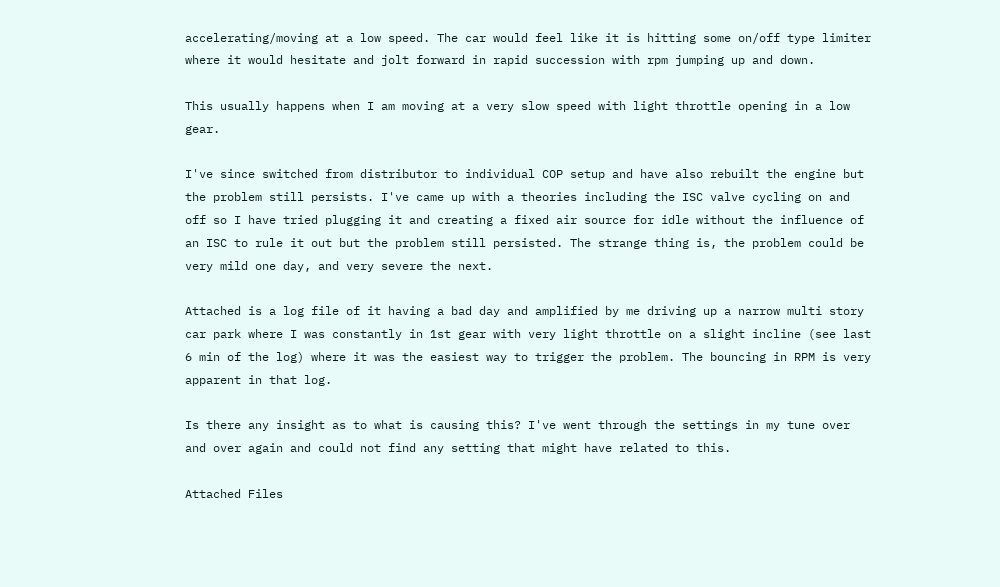accelerating/moving at a low speed. The car would feel like it is hitting some on/off type limiter where it would hesitate and jolt forward in rapid succession with rpm jumping up and down.

This usually happens when I am moving at a very slow speed with light throttle opening in a low gear.

I've since switched from distributor to individual COP setup and have also rebuilt the engine but the problem still persists. I've came up with a theories including the ISC valve cycling on and off so I have tried plugging it and creating a fixed air source for idle without the influence of an ISC to rule it out but the problem still persisted. The strange thing is, the problem could be very mild one day, and very severe the next.

Attached is a log file of it having a bad day and amplified by me driving up a narrow multi story car park where I was constantly in 1st gear with very light throttle on a slight incline (see last 6 min of the log) where it was the easiest way to trigger the problem. The bouncing in RPM is very apparent in that log.

Is there any insight as to what is causing this? I've went through the settings in my tune over and over again and could not find any setting that might have related to this.

Attached Files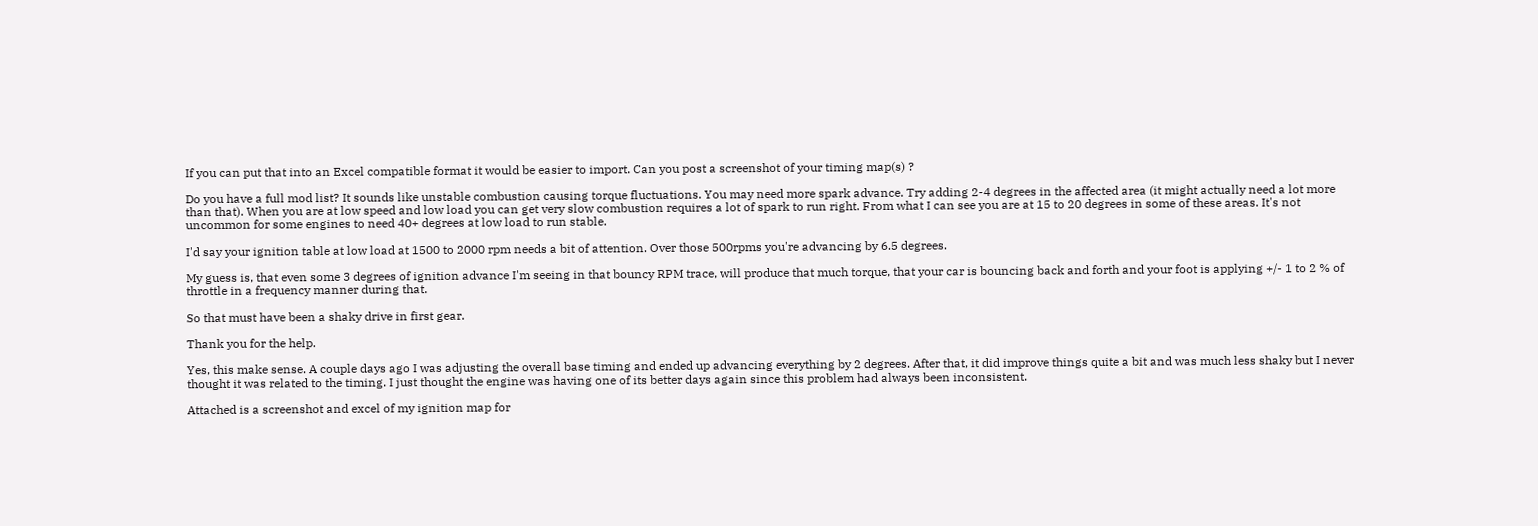If you can put that into an Excel compatible format it would be easier to import. Can you post a screenshot of your timing map(s) ?

Do you have a full mod list? It sounds like unstable combustion causing torque fluctuations. You may need more spark advance. Try adding 2-4 degrees in the affected area (it might actually need a lot more than that). When you are at low speed and low load you can get very slow combustion requires a lot of spark to run right. From what I can see you are at 15 to 20 degrees in some of these areas. It's not uncommon for some engines to need 40+ degrees at low load to run stable.

I'd say your ignition table at low load at 1500 to 2000 rpm needs a bit of attention. Over those 500rpms you're advancing by 6.5 degrees.

My guess is, that even some 3 degrees of ignition advance I'm seeing in that bouncy RPM trace, will produce that much torque, that your car is bouncing back and forth and your foot is applying +/- 1 to 2 % of throttle in a frequency manner during that.

So that must have been a shaky drive in first gear.

Thank you for the help.

Yes, this make sense. A couple days ago I was adjusting the overall base timing and ended up advancing everything by 2 degrees. After that, it did improve things quite a bit and was much less shaky but I never thought it was related to the timing. I just thought the engine was having one of its better days again since this problem had always been inconsistent.

Attached is a screenshot and excel of my ignition map for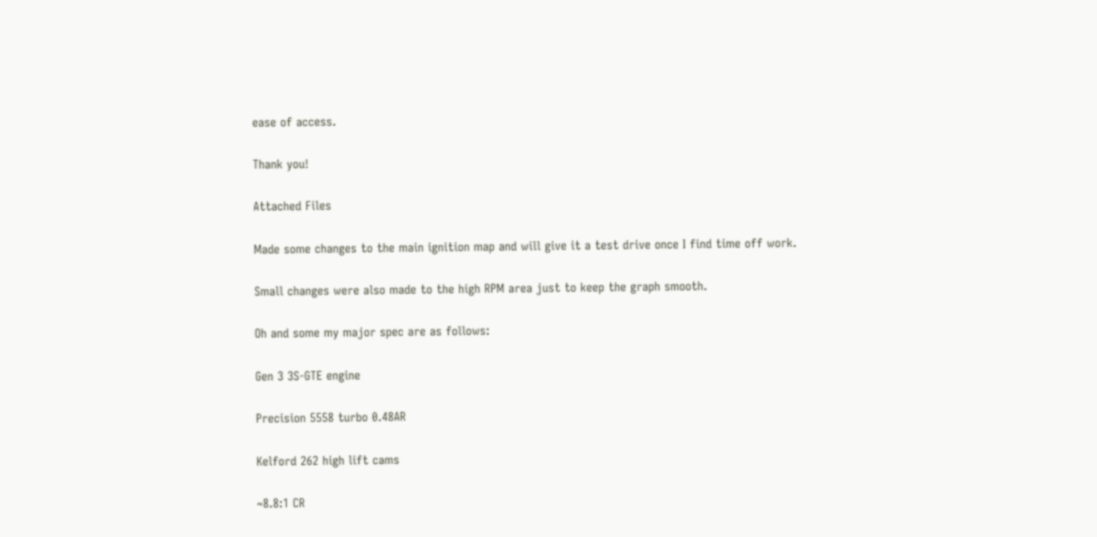ease of access.

Thank you!

Attached Files

Made some changes to the main ignition map and will give it a test drive once I find time off work.

Small changes were also made to the high RPM area just to keep the graph smooth.

Oh and some my major spec are as follows:

Gen 3 3S-GTE engine

Precision 5558 turbo 0.48AR

Kelford 262 high lift cams

~8.8:1 CR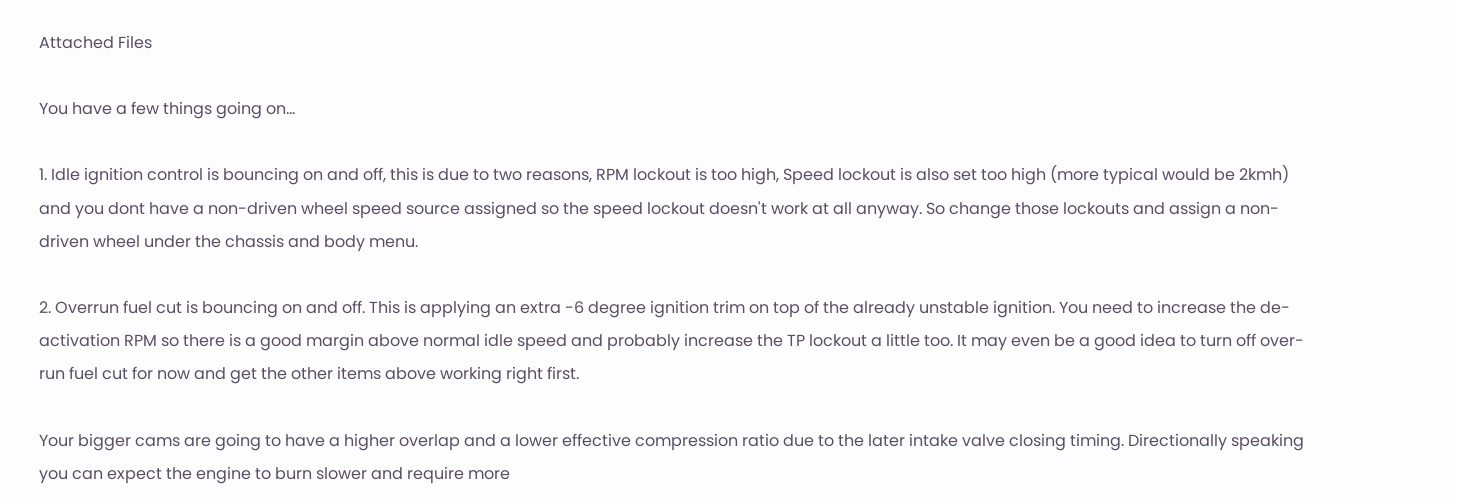Attached Files

You have a few things going on...

1. Idle ignition control is bouncing on and off, this is due to two reasons, RPM lockout is too high, Speed lockout is also set too high (more typical would be 2kmh) and you dont have a non-driven wheel speed source assigned so the speed lockout doesn't work at all anyway. So change those lockouts and assign a non-driven wheel under the chassis and body menu.

2. Overrun fuel cut is bouncing on and off. This is applying an extra -6 degree ignition trim on top of the already unstable ignition. You need to increase the de-activation RPM so there is a good margin above normal idle speed and probably increase the TP lockout a little too. It may even be a good idea to turn off over-run fuel cut for now and get the other items above working right first.

Your bigger cams are going to have a higher overlap and a lower effective compression ratio due to the later intake valve closing timing. Directionally speaking you can expect the engine to burn slower and require more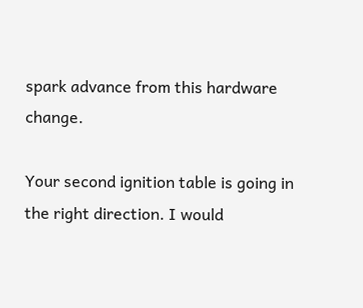spark advance from this hardware change.

Your second ignition table is going in the right direction. I would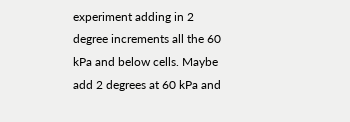experiment adding in 2 degree increments all the 60 kPa and below cells. Maybe add 2 degrees at 60 kPa and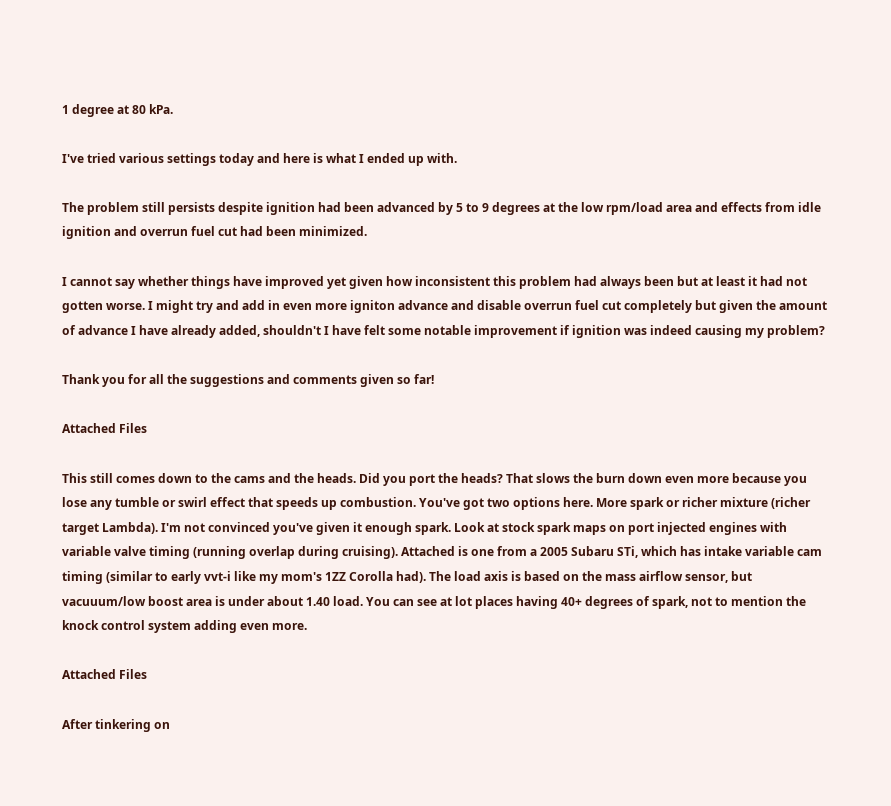1 degree at 80 kPa.

I've tried various settings today and here is what I ended up with.

The problem still persists despite ignition had been advanced by 5 to 9 degrees at the low rpm/load area and effects from idle ignition and overrun fuel cut had been minimized.

I cannot say whether things have improved yet given how inconsistent this problem had always been but at least it had not gotten worse. I might try and add in even more igniton advance and disable overrun fuel cut completely but given the amount of advance I have already added, shouldn't I have felt some notable improvement if ignition was indeed causing my problem?

Thank you for all the suggestions and comments given so far!

Attached Files

This still comes down to the cams and the heads. Did you port the heads? That slows the burn down even more because you lose any tumble or swirl effect that speeds up combustion. You've got two options here. More spark or richer mixture (richer target Lambda). I'm not convinced you've given it enough spark. Look at stock spark maps on port injected engines with variable valve timing (running overlap during cruising). Attached is one from a 2005 Subaru STi, which has intake variable cam timing (similar to early vvt-i like my mom's 1ZZ Corolla had). The load axis is based on the mass airflow sensor, but vacuuum/low boost area is under about 1.40 load. You can see at lot places having 40+ degrees of spark, not to mention the knock control system adding even more.

Attached Files

After tinkering on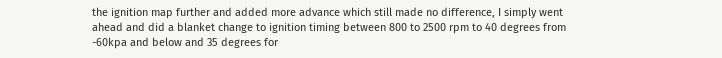the ignition map further and added more advance which still made no difference, I simply went ahead and did a blanket change to ignition timing between 800 to 2500 rpm to 40 degrees from -60kpa and below and 35 degrees for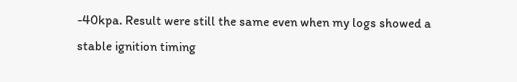-40kpa. Result were still the same even when my logs showed a stable ignition timing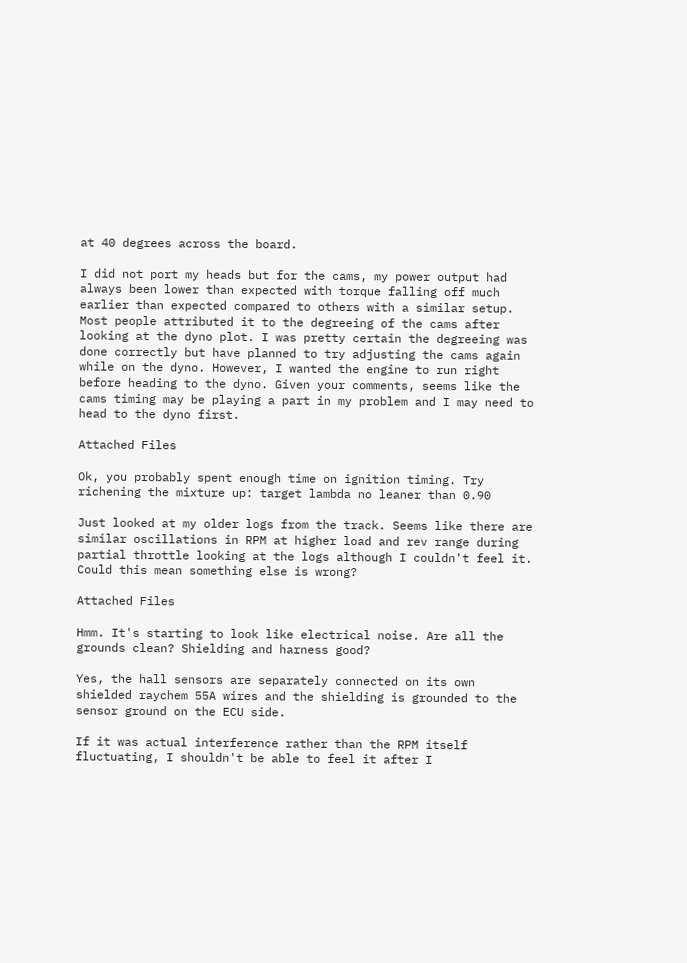at 40 degrees across the board.

I did not port my heads but for the cams, my power output had always been lower than expected with torque falling off much earlier than expected compared to others with a similar setup. Most people attributed it to the degreeing of the cams after looking at the dyno plot. I was pretty certain the degreeing was done correctly but have planned to try adjusting the cams again while on the dyno. However, I wanted the engine to run right before heading to the dyno. Given your comments, seems like the cams timing may be playing a part in my problem and I may need to head to the dyno first.

Attached Files

Ok, you probably spent enough time on ignition timing. Try richening the mixture up: target lambda no leaner than 0.90

Just looked at my older logs from the track. Seems like there are similar oscillations in RPM at higher load and rev range during partial throttle looking at the logs although I couldn't feel it. Could this mean something else is wrong?

Attached Files

Hmm. It's starting to look like electrical noise. Are all the grounds clean? Shielding and harness good?

Yes, the hall sensors are separately connected on its own shielded raychem 55A wires and the shielding is grounded to the sensor ground on the ECU side.

If it was actual interference rather than the RPM itself fluctuating, I shouldn't be able to feel it after I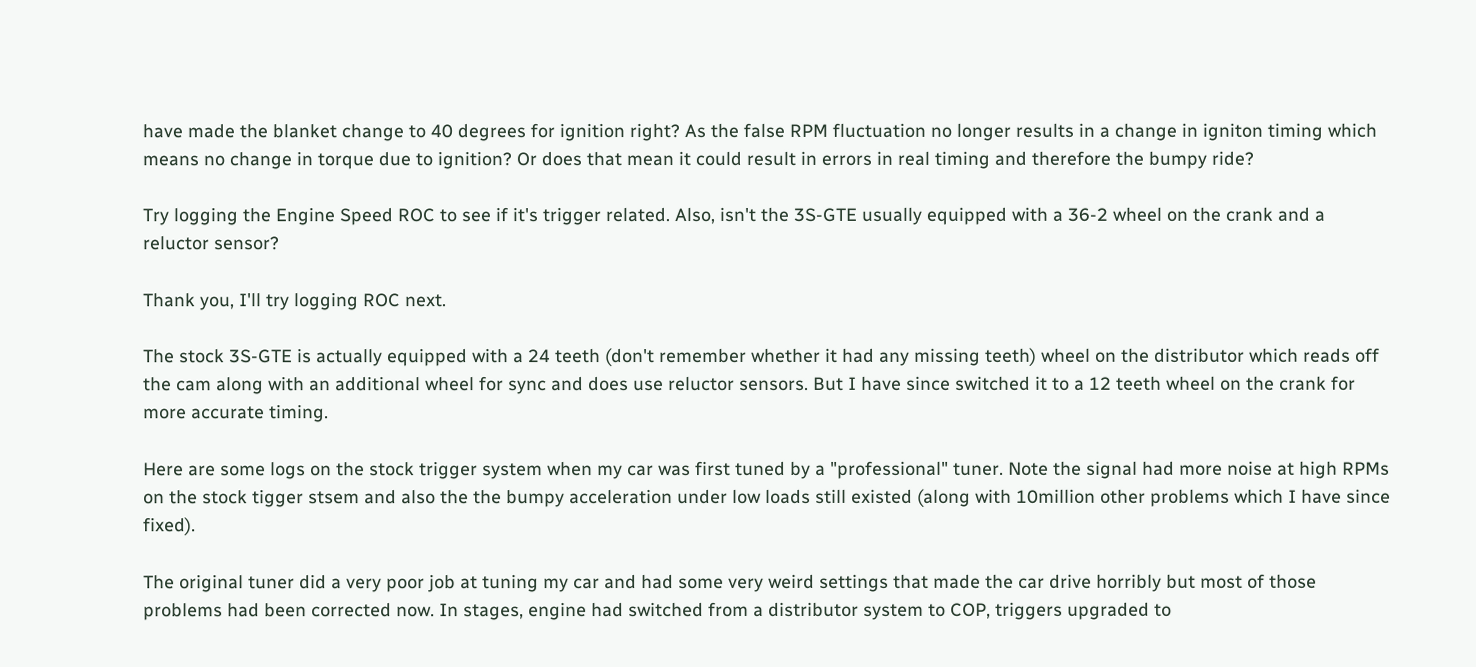have made the blanket change to 40 degrees for ignition right? As the false RPM fluctuation no longer results in a change in igniton timing which means no change in torque due to ignition? Or does that mean it could result in errors in real timing and therefore the bumpy ride?

Try logging the Engine Speed ROC to see if it's trigger related. Also, isn't the 3S-GTE usually equipped with a 36-2 wheel on the crank and a reluctor sensor?

Thank you, I'll try logging ROC next.

The stock 3S-GTE is actually equipped with a 24 teeth (don't remember whether it had any missing teeth) wheel on the distributor which reads off the cam along with an additional wheel for sync and does use reluctor sensors. But I have since switched it to a 12 teeth wheel on the crank for more accurate timing.

Here are some logs on the stock trigger system when my car was first tuned by a "professional" tuner. Note the signal had more noise at high RPMs on the stock tigger stsem and also the the bumpy acceleration under low loads still existed (along with 10million other problems which I have since fixed).

The original tuner did a very poor job at tuning my car and had some very weird settings that made the car drive horribly but most of those problems had been corrected now. In stages, engine had switched from a distributor system to COP, triggers upgraded to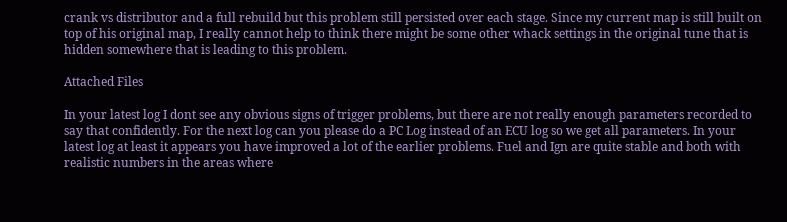crank vs distributor and a full rebuild but this problem still persisted over each stage. Since my current map is still built on top of his original map, I really cannot help to think there might be some other whack settings in the original tune that is hidden somewhere that is leading to this problem.

Attached Files

In your latest log I dont see any obvious signs of trigger problems, but there are not really enough parameters recorded to say that confidently. For the next log can you please do a PC Log instead of an ECU log so we get all parameters. In your latest log at least it appears you have improved a lot of the earlier problems. Fuel and Ign are quite stable and both with realistic numbers in the areas where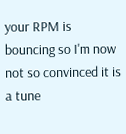your RPM is bouncing so I'm now not so convinced it is a tune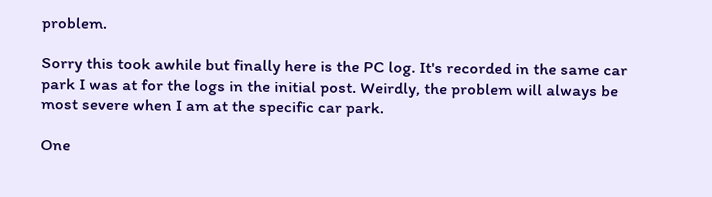problem.

Sorry this took awhile but finally here is the PC log. It's recorded in the same car park I was at for the logs in the initial post. Weirdly, the problem will always be most severe when I am at the specific car park.

One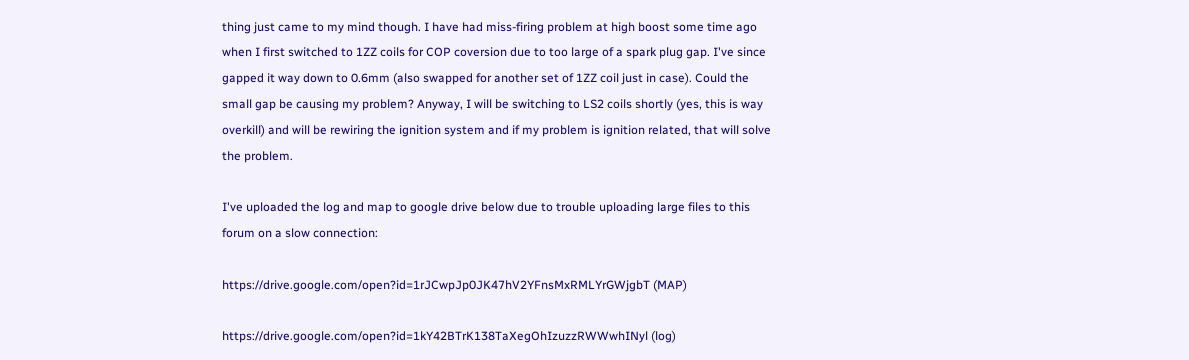thing just came to my mind though. I have had miss-firing problem at high boost some time ago when I first switched to 1ZZ coils for COP coversion due to too large of a spark plug gap. I've since gapped it way down to 0.6mm (also swapped for another set of 1ZZ coil just in case). Could the small gap be causing my problem? Anyway, I will be switching to LS2 coils shortly (yes, this is way overkill) and will be rewiring the ignition system and if my problem is ignition related, that will solve the problem.

I've uploaded the log and map to google drive below due to trouble uploading large files to this forum on a slow connection:

https://drive.google.com/open?id=1rJCwpJp0JK47hV2YFnsMxRMLYrGWjgbT (MAP)

https://drive.google.com/open?id=1kY42BTrK138TaXegOhIzuzzRWWwhINyl (log)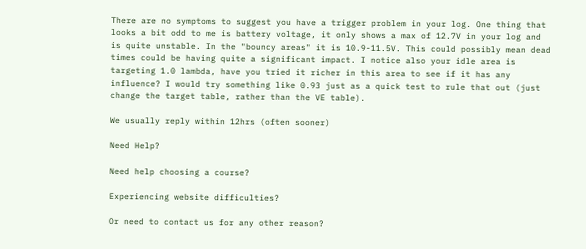There are no symptoms to suggest you have a trigger problem in your log. One thing that looks a bit odd to me is battery voltage, it only shows a max of 12.7V in your log and is quite unstable. In the "bouncy areas" it is 10.9-11.5V. This could possibly mean dead times could be having quite a significant impact. I notice also your idle area is targeting 1.0 lambda, have you tried it richer in this area to see if it has any influence? I would try something like 0.93 just as a quick test to rule that out (just change the target table, rather than the VE table).

We usually reply within 12hrs (often sooner)

Need Help?

Need help choosing a course?

Experiencing website difficulties?

Or need to contact us for any other reason?